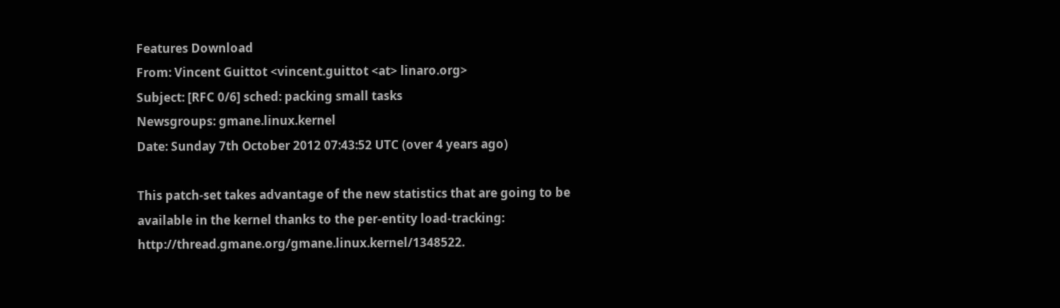Features Download
From: Vincent Guittot <vincent.guittot <at> linaro.org>
Subject: [RFC 0/6] sched: packing small tasks
Newsgroups: gmane.linux.kernel
Date: Sunday 7th October 2012 07:43:52 UTC (over 4 years ago)

This patch-set takes advantage of the new statistics that are going to be
available in the kernel thanks to the per-entity load-tracking: http://thread.gmane.org/gmane.linux.kernel/1348522.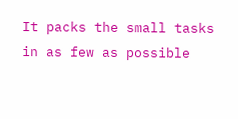It packs the small tasks in as few as possible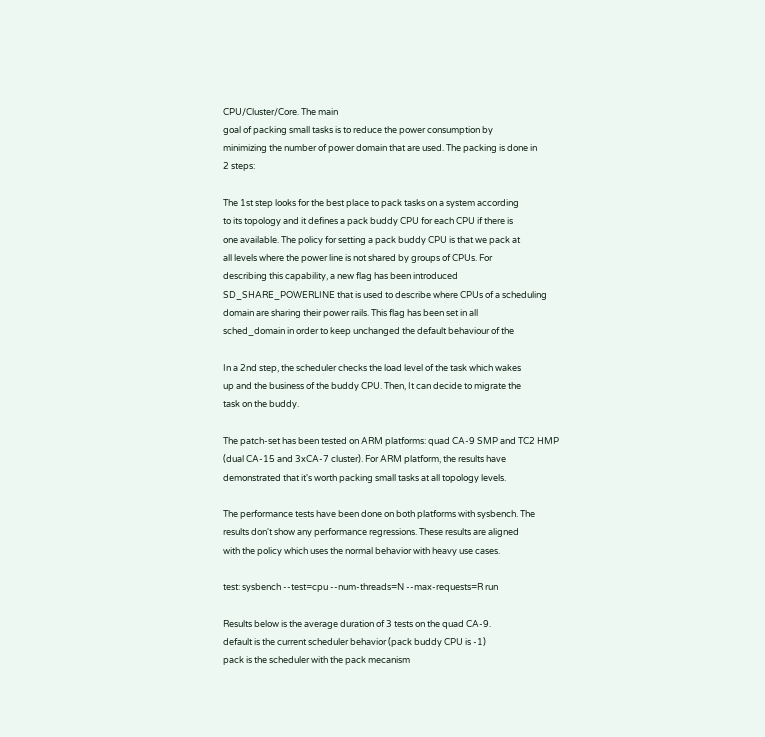CPU/Cluster/Core. The main
goal of packing small tasks is to reduce the power consumption by
minimizing the number of power domain that are used. The packing is done in
2 steps:

The 1st step looks for the best place to pack tasks on a system according
to its topology and it defines a pack buddy CPU for each CPU if there is
one available. The policy for setting a pack buddy CPU is that we pack at
all levels where the power line is not shared by groups of CPUs. For
describing this capability, a new flag has been introduced
SD_SHARE_POWERLINE that is used to describe where CPUs of a scheduling
domain are sharing their power rails. This flag has been set in all
sched_domain in order to keep unchanged the default behaviour of the

In a 2nd step, the scheduler checks the load level of the task which wakes
up and the business of the buddy CPU. Then, It can decide to migrate the
task on the buddy.

The patch-set has been tested on ARM platforms: quad CA-9 SMP and TC2 HMP
(dual CA-15 and 3xCA-7 cluster). For ARM platform, the results have
demonstrated that it's worth packing small tasks at all topology levels.

The performance tests have been done on both platforms with sysbench. The
results don't show any performance regressions. These results are aligned
with the policy which uses the normal behavior with heavy use cases.

test: sysbench --test=cpu --num-threads=N --max-requests=R run

Results below is the average duration of 3 tests on the quad CA-9.
default is the current scheduler behavior (pack buddy CPU is -1)
pack is the scheduler with the pack mecanism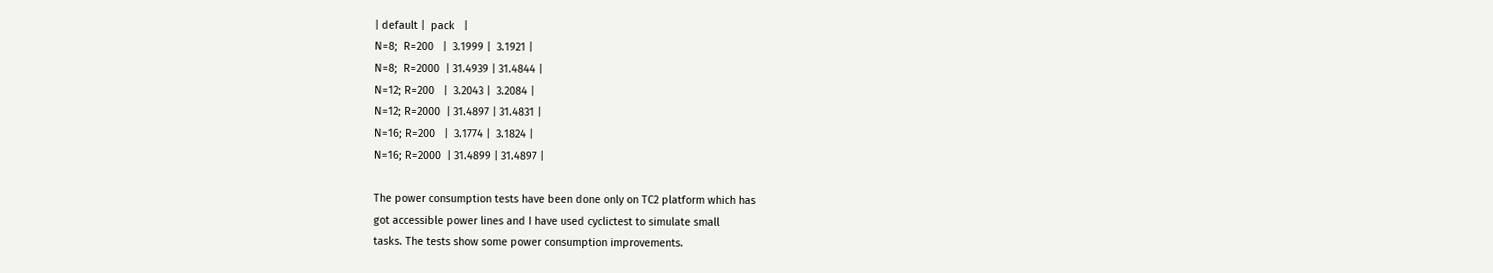| default |  pack   |
N=8;  R=200   |  3.1999 |  3.1921 |
N=8;  R=2000  | 31.4939 | 31.4844 |
N=12; R=200   |  3.2043 |  3.2084 |
N=12; R=2000  | 31.4897 | 31.4831 |
N=16; R=200   |  3.1774 |  3.1824 |
N=16; R=2000  | 31.4899 | 31.4897 |

The power consumption tests have been done only on TC2 platform which has
got accessible power lines and I have used cyclictest to simulate small
tasks. The tests show some power consumption improvements.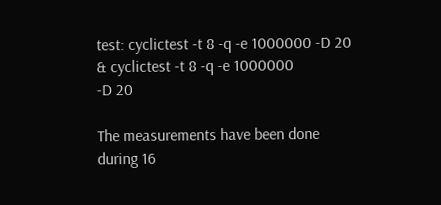test: cyclictest -t 8 -q -e 1000000 -D 20 & cyclictest -t 8 -q -e 1000000
-D 20

The measurements have been done during 16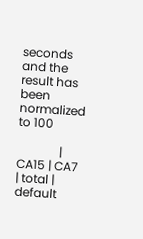seconds and the result has been
normalized to 100

              | CA15 | CA7  | total |
default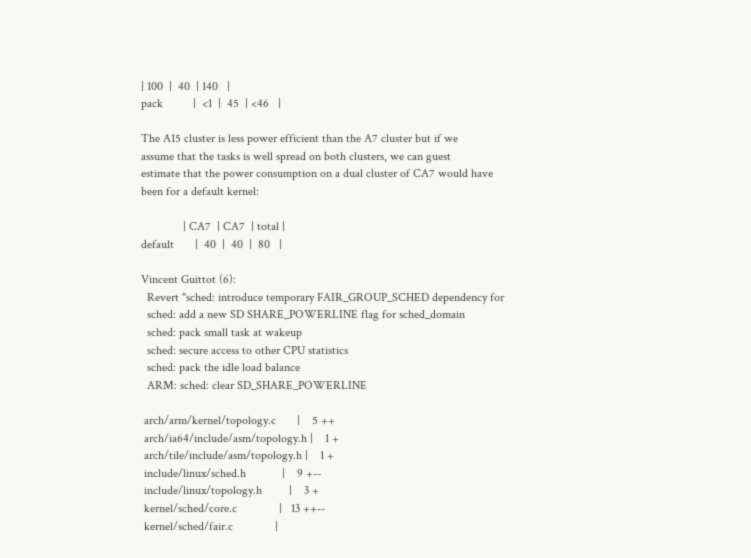| 100  |  40  | 140   |
pack          |  <1  |  45  | <46   |

The A15 cluster is less power efficient than the A7 cluster but if we
assume that the tasks is well spread on both clusters, we can guest
estimate that the power consumption on a dual cluster of CA7 would have
been for a default kernel:

              | CA7  | CA7  | total |
default       |  40  |  40  |  80   |

Vincent Guittot (6):
  Revert "sched: introduce temporary FAIR_GROUP_SCHED dependency for
  sched: add a new SD SHARE_POWERLINE flag for sched_domain
  sched: pack small task at wakeup
  sched: secure access to other CPU statistics
  sched: pack the idle load balance
  ARM: sched: clear SD_SHARE_POWERLINE

 arch/arm/kernel/topology.c       |    5 ++
 arch/ia64/include/asm/topology.h |    1 +
 arch/tile/include/asm/topology.h |    1 +
 include/linux/sched.h            |    9 +--
 include/linux/topology.h         |    3 +
 kernel/sched/core.c              |   13 ++--
 kernel/sched/fair.c              |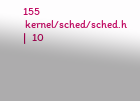155
 kernel/sched/sched.h             |   10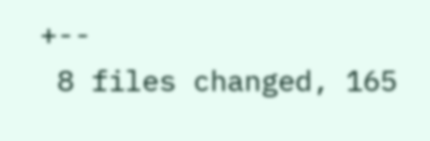+--
 8 files changed, 165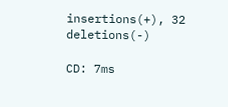insertions(+), 32 deletions(-)

CD: 7ms